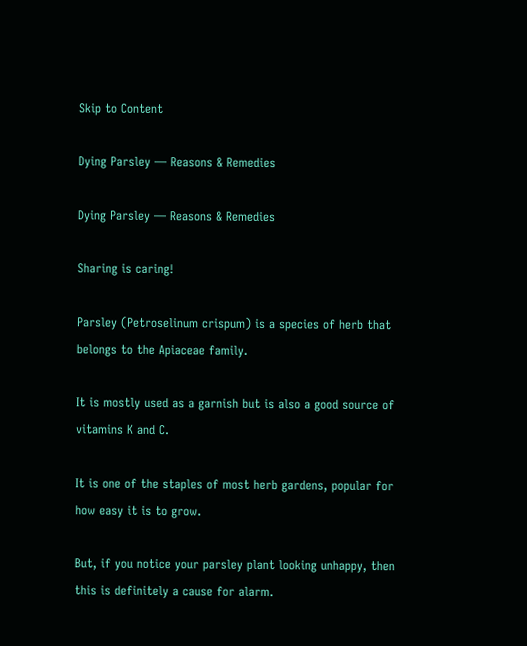Skip to Content

Dying Parsley — Reasons & Remedies

Dying Parsley — Reasons & Remedies

Sharing is caring!

Parsley (Petroselinum crispum) is a species of herb that belongs to the Apiaceae family.

It is mostly used as a garnish but is also a good source of vitamins K and C.

It is one of the staples of most herb gardens, popular for how easy it is to grow.

But, if you notice your parsley plant looking unhappy, then this is definitely a cause for alarm.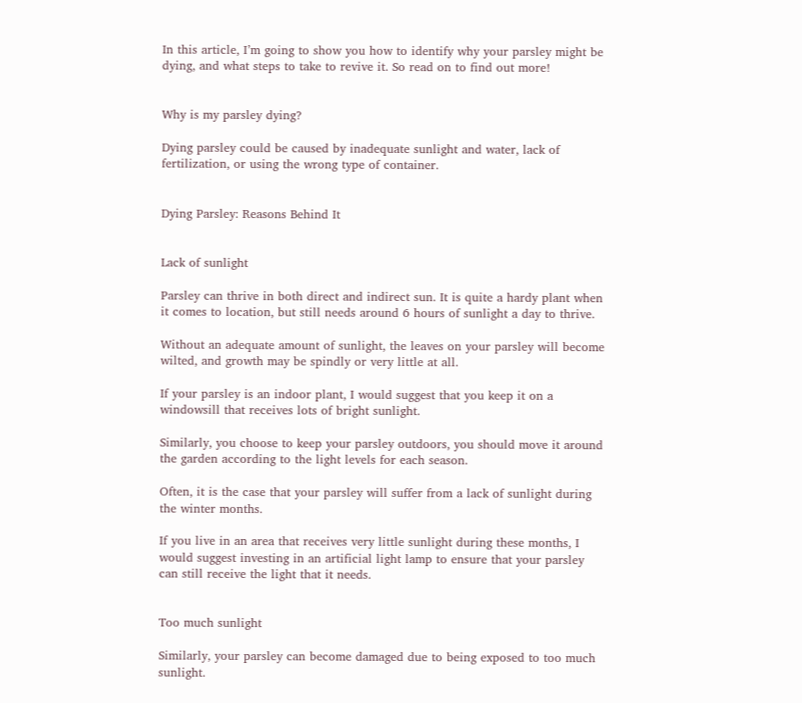In this article, I’m going to show you how to identify why your parsley might be dying, and what steps to take to revive it. So read on to find out more!


Why is my parsley dying?

Dying parsley could be caused by inadequate sunlight and water, lack of fertilization, or using the wrong type of container.


Dying Parsley: Reasons Behind It


Lack of sunlight

Parsley can thrive in both direct and indirect sun. It is quite a hardy plant when it comes to location, but still needs around 6 hours of sunlight a day to thrive.

Without an adequate amount of sunlight, the leaves on your parsley will become wilted, and growth may be spindly or very little at all.

If your parsley is an indoor plant, I would suggest that you keep it on a windowsill that receives lots of bright sunlight.

Similarly, you choose to keep your parsley outdoors, you should move it around the garden according to the light levels for each season.

Often, it is the case that your parsley will suffer from a lack of sunlight during the winter months.

If you live in an area that receives very little sunlight during these months, I would suggest investing in an artificial light lamp to ensure that your parsley can still receive the light that it needs.


Too much sunlight

Similarly, your parsley can become damaged due to being exposed to too much sunlight.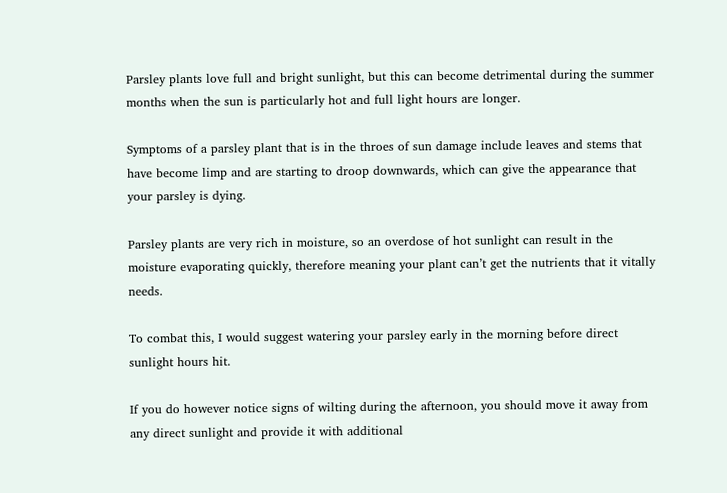Parsley plants love full and bright sunlight, but this can become detrimental during the summer months when the sun is particularly hot and full light hours are longer.

Symptoms of a parsley plant that is in the throes of sun damage include leaves and stems that have become limp and are starting to droop downwards, which can give the appearance that your parsley is dying.

Parsley plants are very rich in moisture, so an overdose of hot sunlight can result in the moisture evaporating quickly, therefore meaning your plant can’t get the nutrients that it vitally needs.

To combat this, I would suggest watering your parsley early in the morning before direct sunlight hours hit.

If you do however notice signs of wilting during the afternoon, you should move it away from any direct sunlight and provide it with additional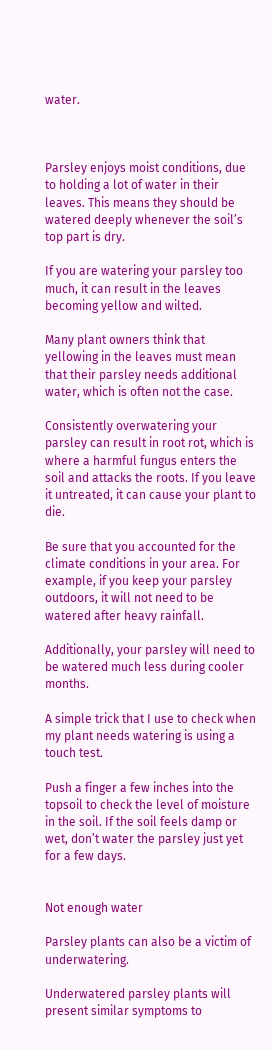water.



Parsley enjoys moist conditions, due to holding a lot of water in their leaves. This means they should be watered deeply whenever the soil’s top part is dry.

If you are watering your parsley too much, it can result in the leaves becoming yellow and wilted.

Many plant owners think that yellowing in the leaves must mean that their parsley needs additional water, which is often not the case.

Consistently overwatering your parsley can result in root rot, which is where a harmful fungus enters the soil and attacks the roots. If you leave it untreated, it can cause your plant to die.

Be sure that you accounted for the climate conditions in your area. For example, if you keep your parsley outdoors, it will not need to be watered after heavy rainfall.

Additionally, your parsley will need to be watered much less during cooler months.

A simple trick that I use to check when my plant needs watering is using a touch test.

Push a finger a few inches into the topsoil to check the level of moisture in the soil. If the soil feels damp or wet, don’t water the parsley just yet for a few days.


Not enough water

Parsley plants can also be a victim of underwatering.

Underwatered parsley plants will present similar symptoms to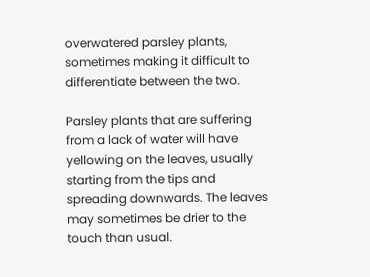overwatered parsley plants, sometimes making it difficult to differentiate between the two.

Parsley plants that are suffering from a lack of water will have yellowing on the leaves, usually starting from the tips and spreading downwards. The leaves may sometimes be drier to the touch than usual.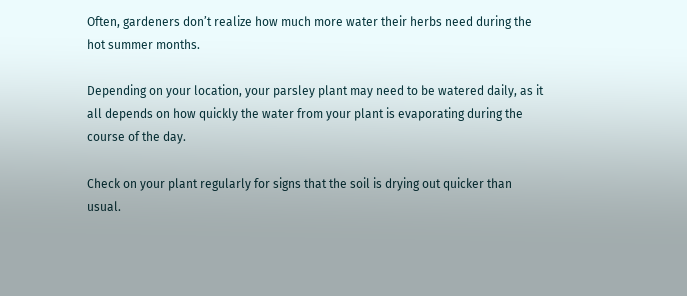Often, gardeners don’t realize how much more water their herbs need during the hot summer months.

Depending on your location, your parsley plant may need to be watered daily, as it all depends on how quickly the water from your plant is evaporating during the course of the day.

Check on your plant regularly for signs that the soil is drying out quicker than usual.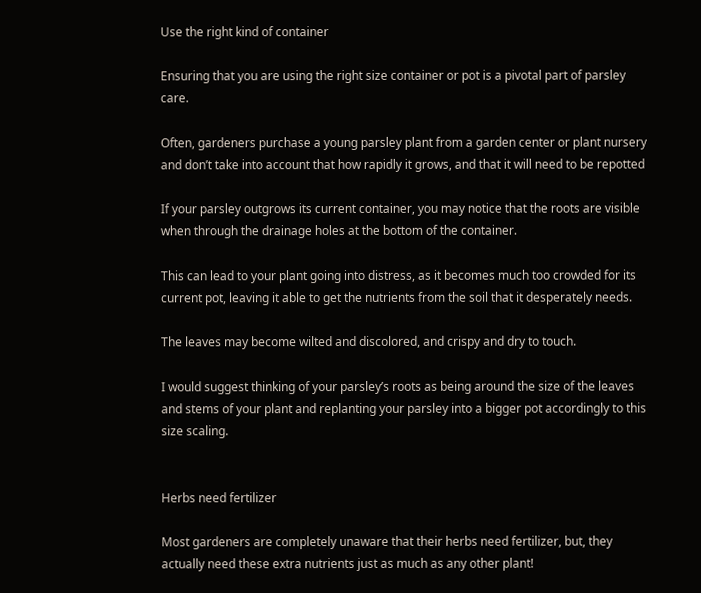Use the right kind of container

Ensuring that you are using the right size container or pot is a pivotal part of parsley care.

Often, gardeners purchase a young parsley plant from a garden center or plant nursery and don’t take into account that how rapidly it grows, and that it will need to be repotted

If your parsley outgrows its current container, you may notice that the roots are visible when through the drainage holes at the bottom of the container.

This can lead to your plant going into distress, as it becomes much too crowded for its current pot, leaving it able to get the nutrients from the soil that it desperately needs.

The leaves may become wilted and discolored, and crispy and dry to touch.

I would suggest thinking of your parsley’s roots as being around the size of the leaves and stems of your plant and replanting your parsley into a bigger pot accordingly to this size scaling.


Herbs need fertilizer

Most gardeners are completely unaware that their herbs need fertilizer, but, they actually need these extra nutrients just as much as any other plant!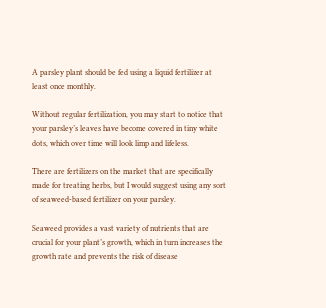A parsley plant should be fed using a liquid fertilizer at least once monthly.

Without regular fertilization, you may start to notice that your parsley’s leaves have become covered in tiny white dots, which over time will look limp and lifeless.

There are fertilizers on the market that are specifically made for treating herbs, but I would suggest using any sort of seaweed-based fertilizer on your parsley.

Seaweed provides a vast variety of nutrients that are crucial for your plant’s growth, which in turn increases the growth rate and prevents the risk of disease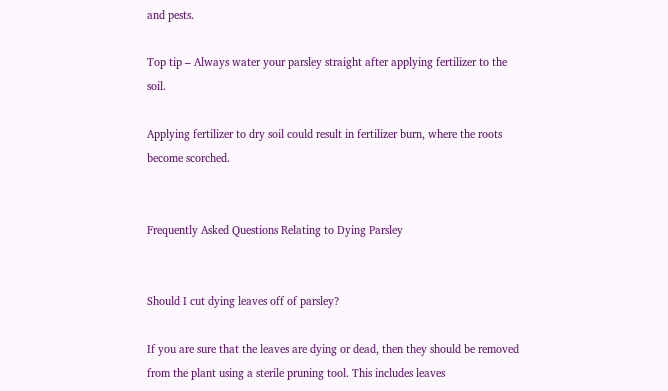and pests.

Top tip – Always water your parsley straight after applying fertilizer to the soil.

Applying fertilizer to dry soil could result in fertilizer burn, where the roots become scorched.


Frequently Asked Questions Relating to Dying Parsley


Should I cut dying leaves off of parsley?

If you are sure that the leaves are dying or dead, then they should be removed from the plant using a sterile pruning tool. This includes leaves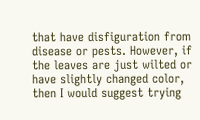that have disfiguration from disease or pests. However, if the leaves are just wilted or have slightly changed color, then I would suggest trying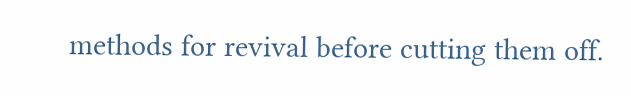methods for revival before cutting them off.